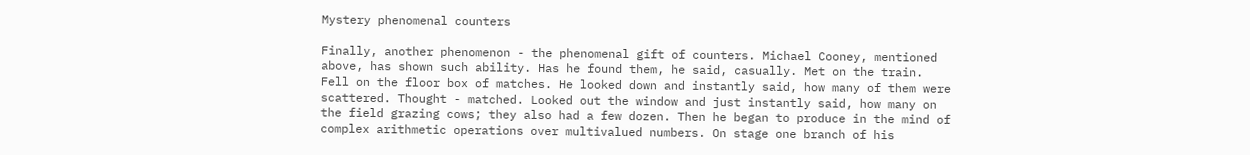Mystery phenomenal counters

Finally, another phenomenon - the phenomenal gift of counters. Michael Cooney, mentioned above, has shown such ability. Has he found them, he said, casually. Met on the train. Fell on the floor box of matches. He looked down and instantly said, how many of them were scattered. Thought - matched. Looked out the window and just instantly said, how many on the field grazing cows; they also had a few dozen. Then he began to produce in the mind of complex arithmetic operations over multivalued numbers. On stage one branch of his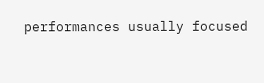performances usually focused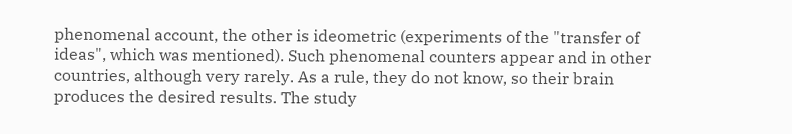phenomenal account, the other is ideometric (experiments of the "transfer of ideas", which was mentioned). Such phenomenal counters appear and in other countries, although very rarely. As a rule, they do not know, so their brain produces the desired results. The study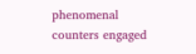phenomenal counters engaged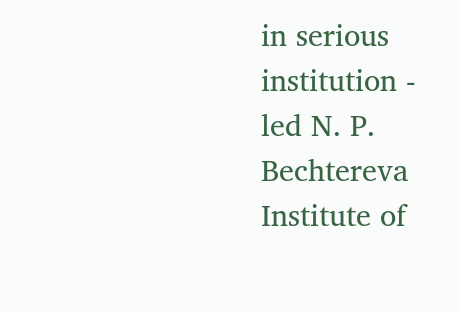in serious institution - led N. P. Bechtereva Institute of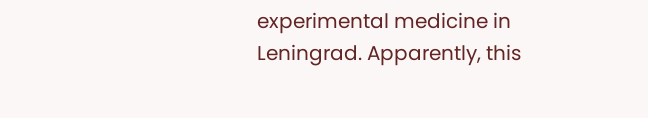experimental medicine in Leningrad. Apparently, this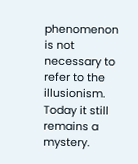phenomenon is not necessary to refer to the illusionism. Today it still remains a mystery.